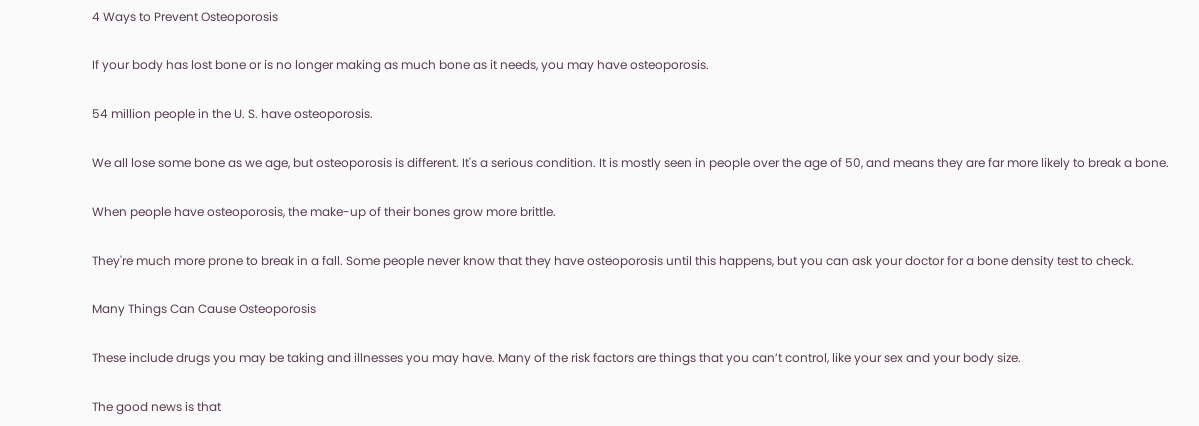4 Ways to Prevent Osteoporosis

If your body has lost bone or is no longer making as much bone as it needs, you may have osteoporosis.

54 million people in the U. S. have osteoporosis.

We all lose some bone as we age, but osteoporosis is different. It's a serious condition. It is mostly seen in people over the age of 50, and means they are far more likely to break a bone.

When people have osteoporosis, the make-up of their bones grow more brittle.

They're much more prone to break in a fall. Some people never know that they have osteoporosis until this happens, but you can ask your doctor for a bone density test to check.

Many Things Can Cause Osteoporosis

These include drugs you may be taking and illnesses you may have. Many of the risk factors are things that you can’t control, like your sex and your body size.

The good news is that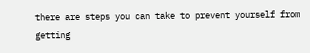there are steps you can take to prevent yourself from getting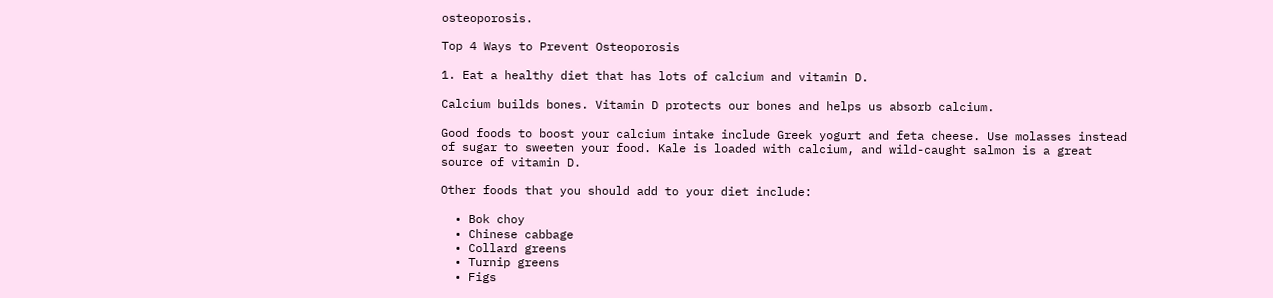osteoporosis.

Top 4 Ways to Prevent Osteoporosis

1. Eat a healthy diet that has lots of calcium and vitamin D.

Calcium builds bones. Vitamin D protects our bones and helps us absorb calcium.

Good foods to boost your calcium intake include Greek yogurt and feta cheese. Use molasses instead of sugar to sweeten your food. Kale is loaded with calcium, and wild-caught salmon is a great source of vitamin D.

Other foods that you should add to your diet include:

  • Bok choy
  • Chinese cabbage
  • Collard greens
  • Turnip greens
  • Figs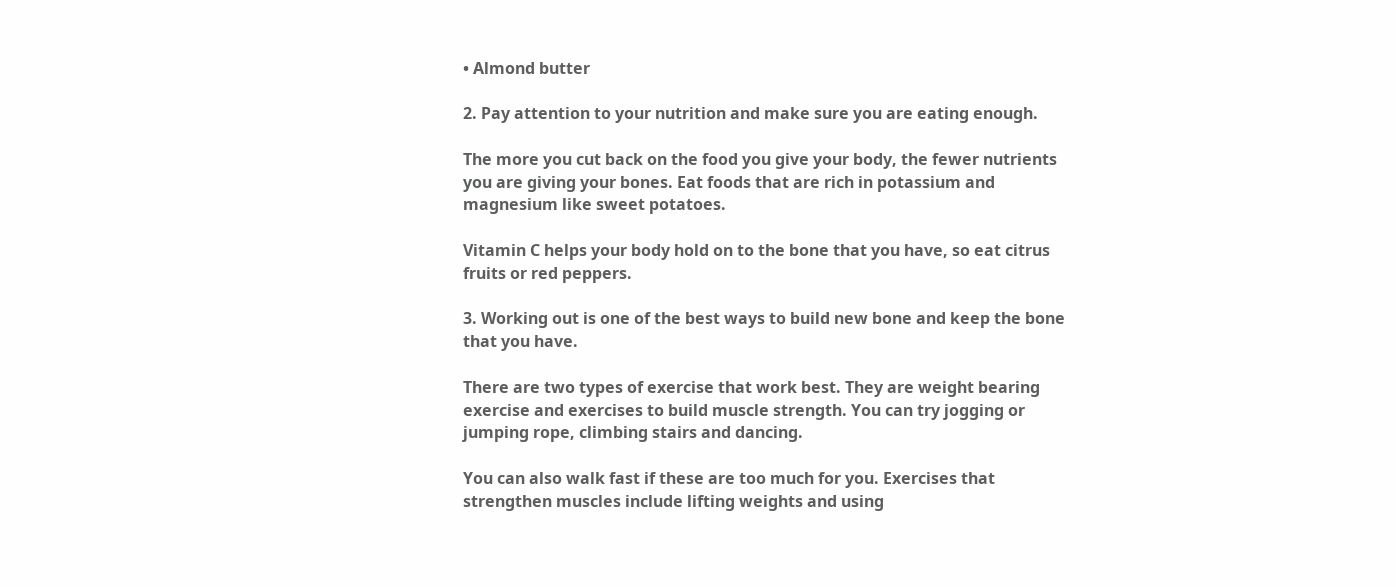• Almond butter

2. Pay attention to your nutrition and make sure you are eating enough.

The more you cut back on the food you give your body, the fewer nutrients you are giving your bones. Eat foods that are rich in potassium and magnesium like sweet potatoes.

Vitamin C helps your body hold on to the bone that you have, so eat citrus fruits or red peppers.

3. Working out is one of the best ways to build new bone and keep the bone that you have.

There are two types of exercise that work best. They are weight bearing exercise and exercises to build muscle strength. You can try jogging or jumping rope, climbing stairs and dancing.

You can also walk fast if these are too much for you. Exercises that strengthen muscles include lifting weights and using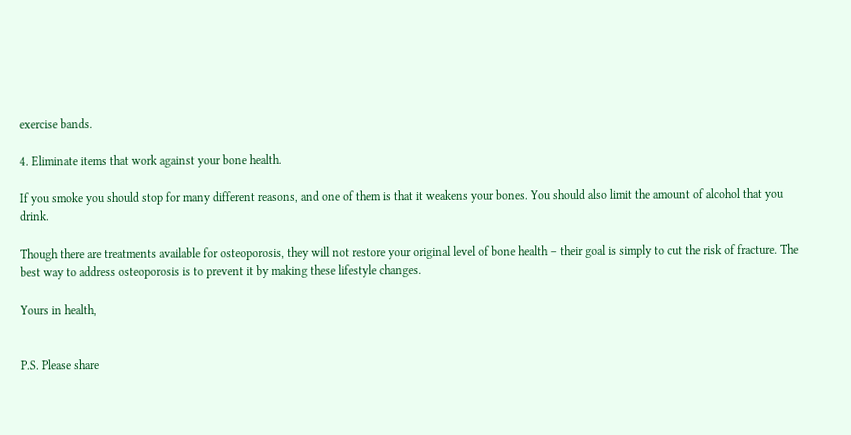exercise bands.

4. Eliminate items that work against your bone health.

If you smoke you should stop for many different reasons, and one of them is that it weakens your bones. You should also limit the amount of alcohol that you drink.

Though there are treatments available for osteoporosis, they will not restore your original level of bone health – their goal is simply to cut the risk of fracture. The best way to address osteoporosis is to prevent it by making these lifestyle changes.

Yours in health,


P.S. Please share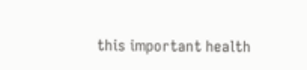this important health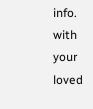info. with your loved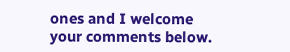ones and I welcome your comments below.